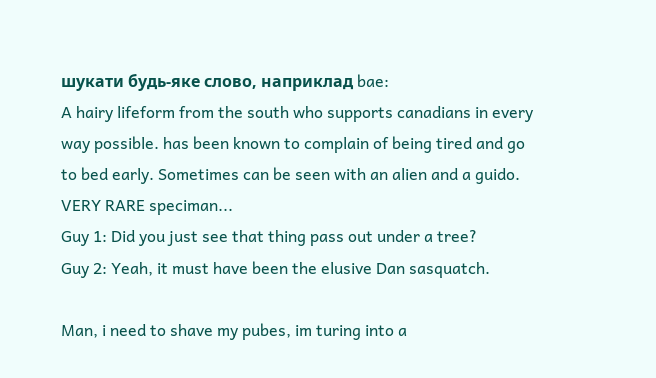шукати будь-яке слово, наприклад bae:
A hairy lifeform from the south who supports canadians in every way possible. has been known to complain of being tired and go to bed early. Sometimes can be seen with an alien and a guido. VERY RARE speciman...
Guy 1: Did you just see that thing pass out under a tree?
Guy 2: Yeah, it must have been the elusive Dan sasquatch.

Man, i need to shave my pubes, im turing into a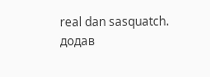real dan sasquatch.
додав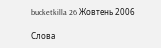bucketkilla 26 Жовтень 2006

Слова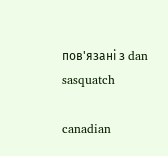пов'язані з dan sasquatch

canadian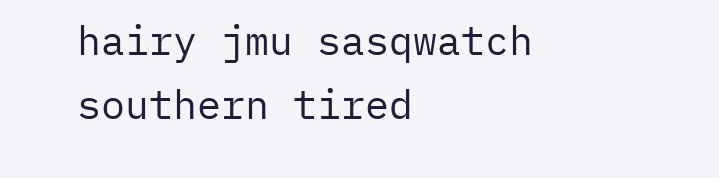hairy jmu sasqwatch southern tired